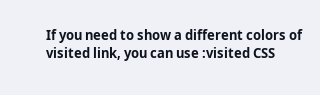If you need to show a different colors of visited link, you can use :visited CSS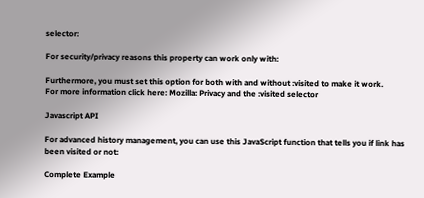selector:

For security/privacy reasons this property can work only with:

Furthermore, you must set this option for both with and without :visited to make it work.
For more information click here: Mozilla: Privacy and the :visited selector

Javascript API

For advanced history management, you can use this JavaScript function that tells you if link has been visited or not:

Complete Example